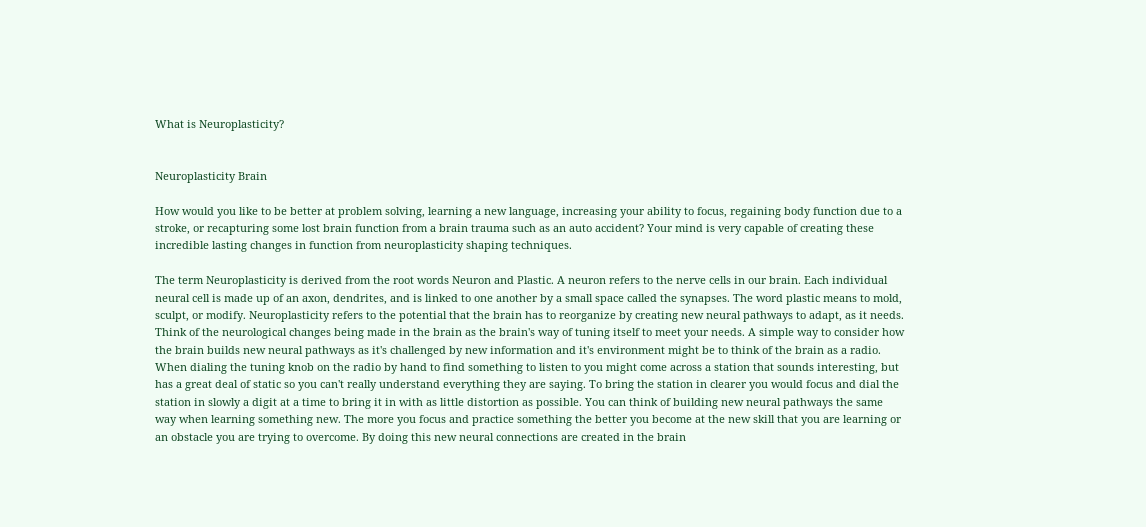What is Neuroplasticity?


Neuroplasticity Brain

How would you like to be better at problem solving, learning a new language, increasing your ability to focus, regaining body function due to a stroke, or recapturing some lost brain function from a brain trauma such as an auto accident? Your mind is very capable of creating these incredible lasting changes in function from neuroplasticity shaping techniques.

The term Neuroplasticity is derived from the root words Neuron and Plastic. A neuron refers to the nerve cells in our brain. Each individual neural cell is made up of an axon, dendrites, and is linked to one another by a small space called the synapses. The word plastic means to mold, sculpt, or modify. Neuroplasticity refers to the potential that the brain has to reorganize by creating new neural pathways to adapt, as it needs. Think of the neurological changes being made in the brain as the brain's way of tuning itself to meet your needs. A simple way to consider how the brain builds new neural pathways as it's challenged by new information and it's environment might be to think of the brain as a radio. When dialing the tuning knob on the radio by hand to find something to listen to you might come across a station that sounds interesting, but has a great deal of static so you can't really understand everything they are saying. To bring the station in clearer you would focus and dial the station in slowly a digit at a time to bring it in with as little distortion as possible. You can think of building new neural pathways the same way when learning something new. The more you focus and practice something the better you become at the new skill that you are learning or an obstacle you are trying to overcome. By doing this new neural connections are created in the brain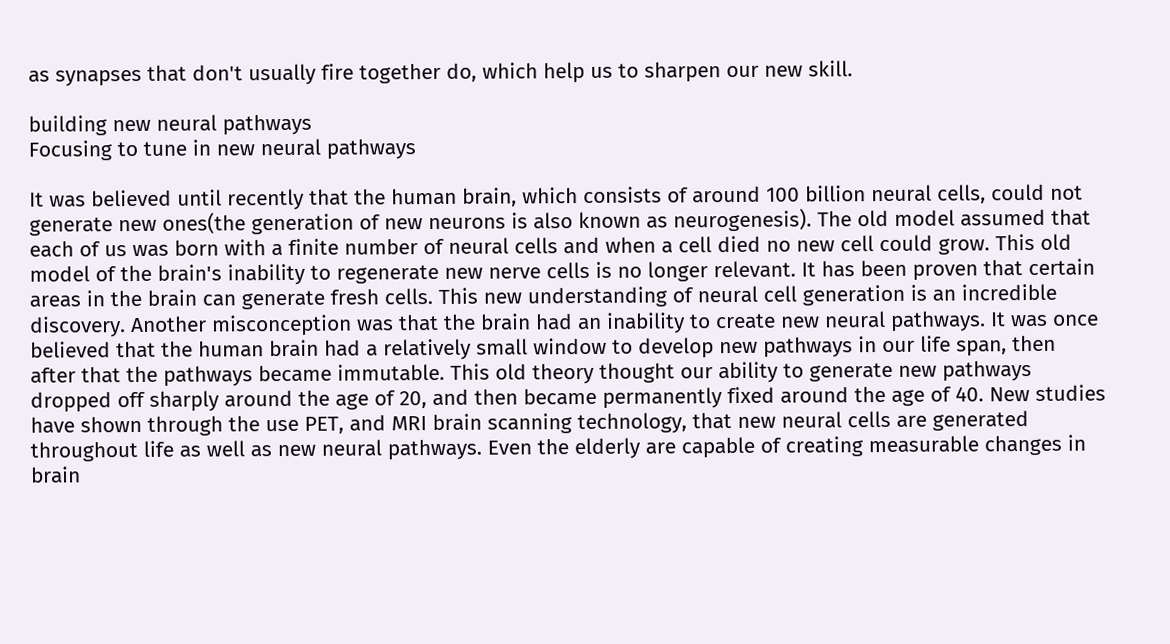as synapses that don't usually fire together do, which help us to sharpen our new skill.

building new neural pathways
Focusing to tune in new neural pathways

It was believed until recently that the human brain, which consists of around 100 billion neural cells, could not generate new ones(the generation of new neurons is also known as neurogenesis). The old model assumed that each of us was born with a finite number of neural cells and when a cell died no new cell could grow. This old model of the brain's inability to regenerate new nerve cells is no longer relevant. It has been proven that certain areas in the brain can generate fresh cells. This new understanding of neural cell generation is an incredible discovery. Another misconception was that the brain had an inability to create new neural pathways. It was once believed that the human brain had a relatively small window to develop new pathways in our life span, then after that the pathways became immutable. This old theory thought our ability to generate new pathways dropped off sharply around the age of 20, and then became permanently fixed around the age of 40. New studies have shown through the use PET, and MRI brain scanning technology, that new neural cells are generated throughout life as well as new neural pathways. Even the elderly are capable of creating measurable changes in brain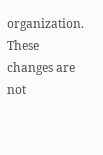organization. These changes are not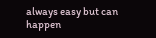always easy but can happen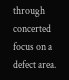through concerted focus on a defect area.